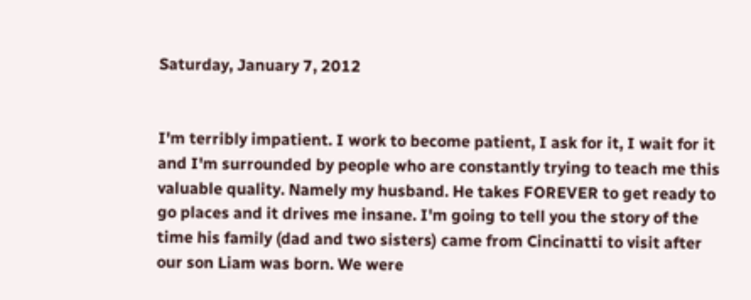Saturday, January 7, 2012


I'm terribly impatient. I work to become patient, I ask for it, I wait for it and I'm surrounded by people who are constantly trying to teach me this valuable quality. Namely my husband. He takes FOREVER to get ready to go places and it drives me insane. I'm going to tell you the story of the time his family (dad and two sisters) came from Cincinatti to visit after our son Liam was born. We were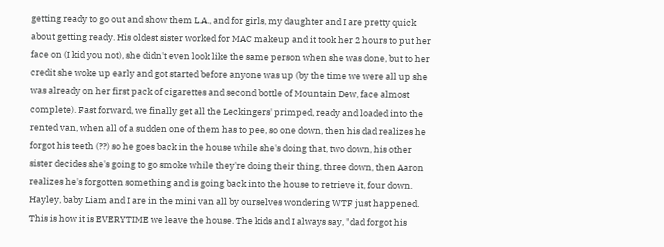getting ready to go out and show them L.A., and for girls, my daughter and I are pretty quick about getting ready. His oldest sister worked for MAC makeup and it took her 2 hours to put her face on (I kid you not), she didn't even look like the same person when she was done, but to her credit she woke up early and got started before anyone was up (by the time we were all up she was already on her first pack of cigarettes and second bottle of Mountain Dew, face almost complete). Fast forward, we finally get all the Leckingers' primped, ready and loaded into the rented van, when all of a sudden one of them has to pee, so one down, then his dad realizes he forgot his teeth (??) so he goes back in the house while she's doing that, two down, his other sister decides she's going to go smoke while they're doing their thing, three down, then Aaron realizes he's forgotten something and is going back into the house to retrieve it, four down. Hayley, baby Liam and I are in the mini van all by ourselves wondering WTF just happened. This is how it is EVERYTIME we leave the house. The kids and I always say, "dad forgot his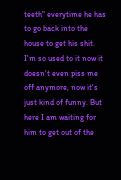teeth" everytime he has to go back into the house to get his shit. I'm so used to it now it doesn't even piss me off anymore, now it's just kind of funny. But here I am waiting for him to get out of the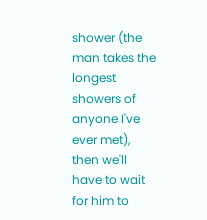shower (the man takes the longest showers of anyone I've ever met), then we'll have to wait for him to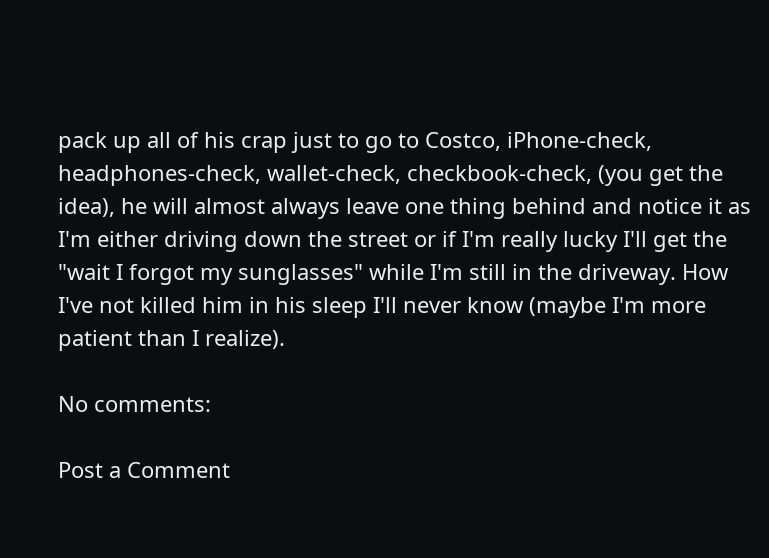pack up all of his crap just to go to Costco, iPhone-check, headphones-check, wallet-check, checkbook-check, (you get the idea), he will almost always leave one thing behind and notice it as I'm either driving down the street or if I'm really lucky I'll get the "wait I forgot my sunglasses" while I'm still in the driveway. How I've not killed him in his sleep I'll never know (maybe I'm more patient than I realize).

No comments:

Post a Comment